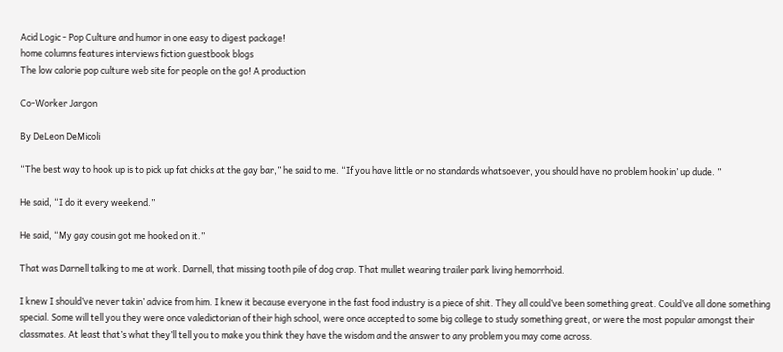Acid Logic - Pop Culture and humor in one easy to digest package!
home columns features interviews fiction guestbook blogs
The low calorie pop culture web site for people on the go! A production

Co-Worker Jargon

By DeLeon DeMicoli

“The best way to hook up is to pick up fat chicks at the gay bar,” he said to me. “If you have little or no standards whatsoever, you should have no problem hookin’ up dude. ”

He said, “I do it every weekend.”

He said, “My gay cousin got me hooked on it.”

That was Darnell talking to me at work. Darnell, that missing tooth pile of dog crap. That mullet wearing trailer park living hemorrhoid.

I knew I should’ve never takin’ advice from him. I knew it because everyone in the fast food industry is a piece of shit. They all could’ve been something great. Could’ve all done something special. Some will tell you they were once valedictorian of their high school, were once accepted to some big college to study something great, or were the most popular amongst their classmates. At least that’s what they’ll tell you to make you think they have the wisdom and the answer to any problem you may come across.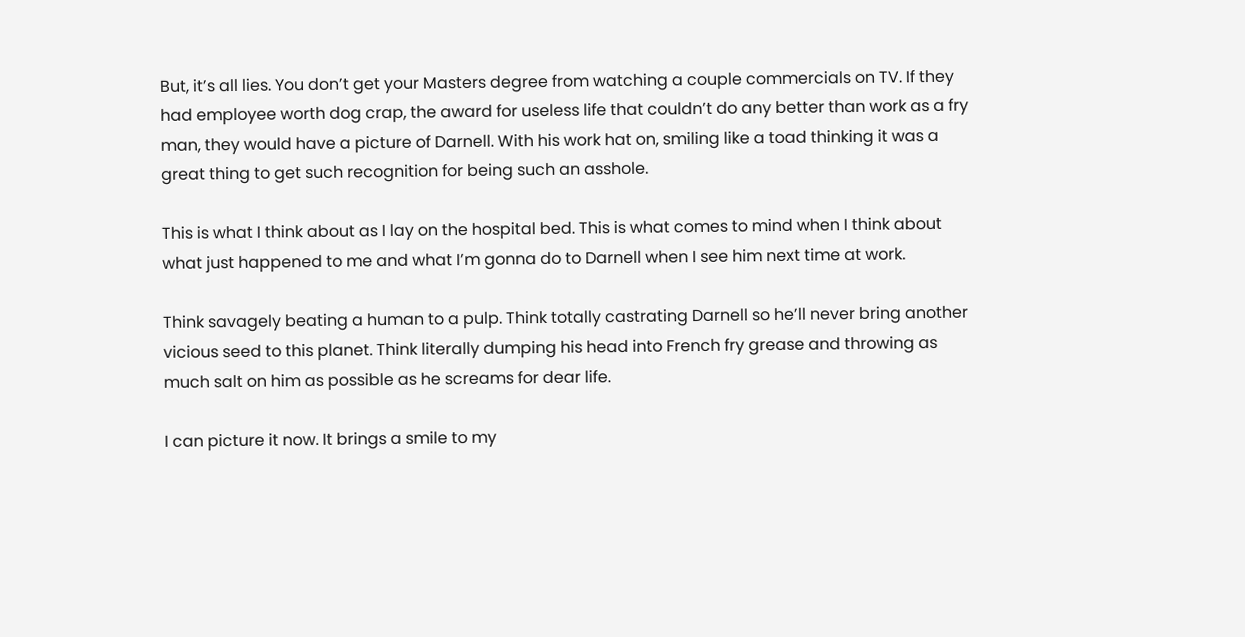But, it’s all lies. You don’t get your Masters degree from watching a couple commercials on TV. If they had employee worth dog crap, the award for useless life that couldn’t do any better than work as a fry man, they would have a picture of Darnell. With his work hat on, smiling like a toad thinking it was a great thing to get such recognition for being such an asshole.

This is what I think about as I lay on the hospital bed. This is what comes to mind when I think about what just happened to me and what I’m gonna do to Darnell when I see him next time at work.

Think savagely beating a human to a pulp. Think totally castrating Darnell so he’ll never bring another vicious seed to this planet. Think literally dumping his head into French fry grease and throwing as much salt on him as possible as he screams for dear life.

I can picture it now. It brings a smile to my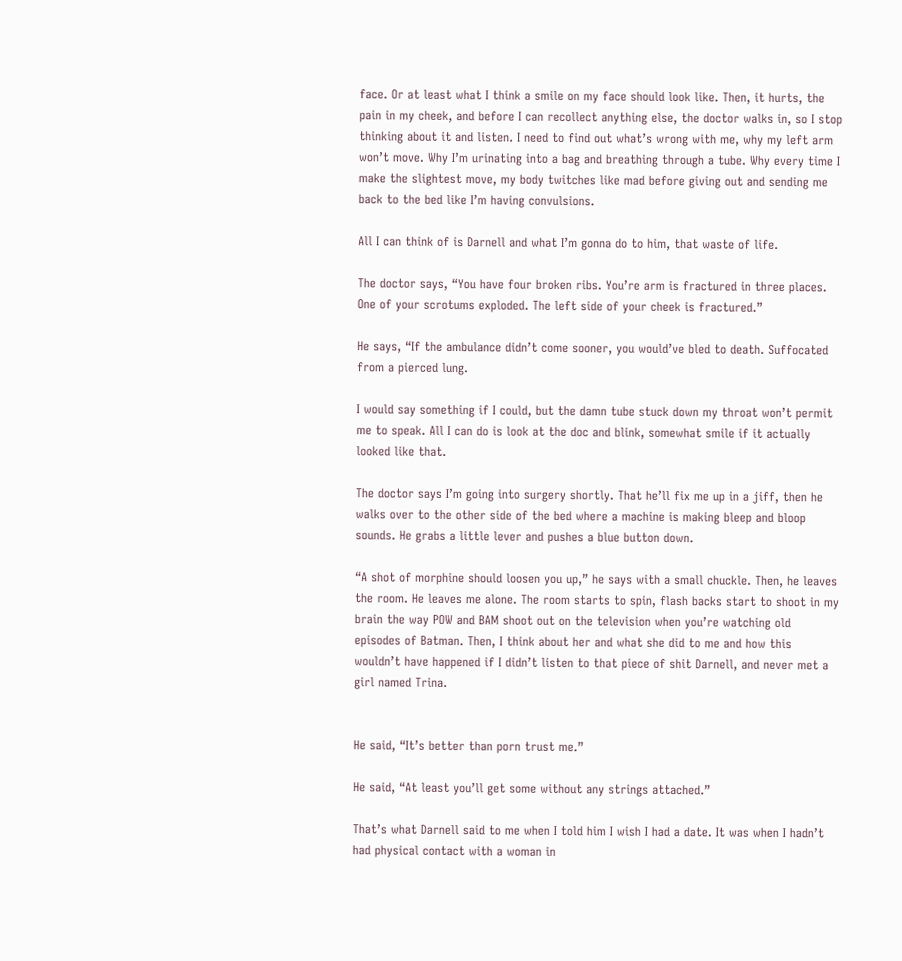face. Or at least what I think a smile on my face should look like. Then, it hurts, the pain in my cheek, and before I can recollect anything else, the doctor walks in, so I stop thinking about it and listen. I need to find out what’s wrong with me, why my left arm won’t move. Why I’m urinating into a bag and breathing through a tube. Why every time I make the slightest move, my body twitches like mad before giving out and sending me back to the bed like I’m having convulsions.

All I can think of is Darnell and what I’m gonna do to him, that waste of life.

The doctor says, “You have four broken ribs. You’re arm is fractured in three places. One of your scrotums exploded. The left side of your cheek is fractured.”

He says, “If the ambulance didn’t come sooner, you would’ve bled to death. Suffocated from a pierced lung.

I would say something if I could, but the damn tube stuck down my throat won’t permit me to speak. All I can do is look at the doc and blink, somewhat smile if it actually looked like that.

The doctor says I’m going into surgery shortly. That he’ll fix me up in a jiff, then he walks over to the other side of the bed where a machine is making bleep and bloop sounds. He grabs a little lever and pushes a blue button down.

“A shot of morphine should loosen you up,” he says with a small chuckle. Then, he leaves the room. He leaves me alone. The room starts to spin, flash backs start to shoot in my brain the way POW and BAM shoot out on the television when you’re watching old episodes of Batman. Then, I think about her and what she did to me and how this wouldn’t have happened if I didn’t listen to that piece of shit Darnell, and never met a girl named Trina.


He said, “It’s better than porn trust me.”

He said, “At least you’ll get some without any strings attached.”

That’s what Darnell said to me when I told him I wish I had a date. It was when I hadn’t had physical contact with a woman in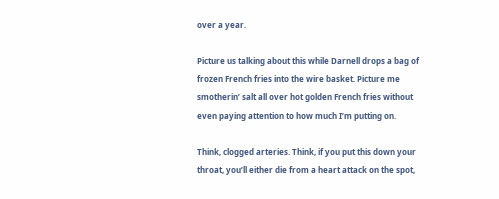over a year.

Picture us talking about this while Darnell drops a bag of frozen French fries into the wire basket. Picture me smotherin’ salt all over hot golden French fries without even paying attention to how much I’m putting on.

Think, clogged arteries. Think, if you put this down your throat, you’ll either die from a heart attack on the spot,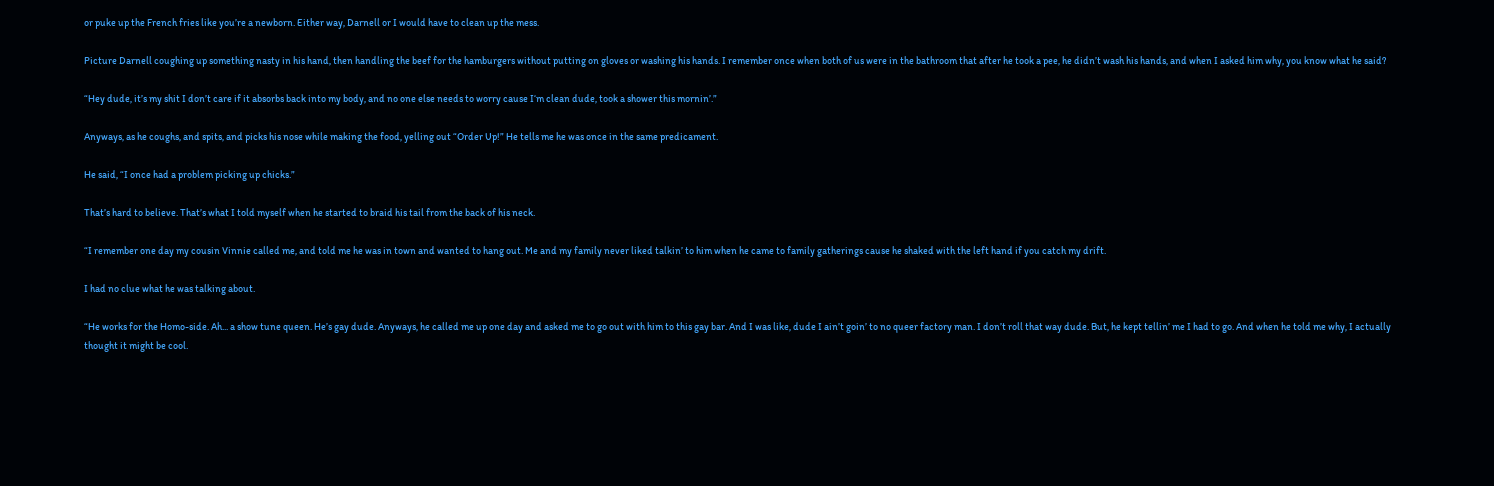or puke up the French fries like you’re a newborn. Either way, Darnell or I would have to clean up the mess.

Picture Darnell coughing up something nasty in his hand, then handling the beef for the hamburgers without putting on gloves or washing his hands. I remember once when both of us were in the bathroom that after he took a pee, he didn’t wash his hands, and when I asked him why, you know what he said?

“Hey dude, it’s my shit I don’t care if it absorbs back into my body, and no one else needs to worry cause I‘m clean dude, took a shower this mornin’.”

Anyways, as he coughs, and spits, and picks his nose while making the food, yelling out “Order Up!” He tells me he was once in the same predicament.

He said, “I once had a problem picking up chicks.”

That’s hard to believe. That’s what I told myself when he started to braid his tail from the back of his neck.

“I remember one day my cousin Vinnie called me, and told me he was in town and wanted to hang out. Me and my family never liked talkin’ to him when he came to family gatherings cause he shaked with the left hand if you catch my drift.

I had no clue what he was talking about.

“He works for the Homo-side. Ah... a show tune queen. He’s gay dude. Anyways, he called me up one day and asked me to go out with him to this gay bar. And I was like, dude I ain’t goin’ to no queer factory man. I don’t roll that way dude. But, he kept tellin’ me I had to go. And when he told me why, I actually thought it might be cool.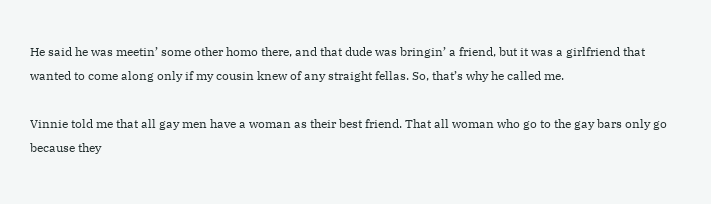He said he was meetin’ some other homo there, and that dude was bringin’ a friend, but it was a girlfriend that wanted to come along only if my cousin knew of any straight fellas. So, that’s why he called me.

Vinnie told me that all gay men have a woman as their best friend. That all woman who go to the gay bars only go because they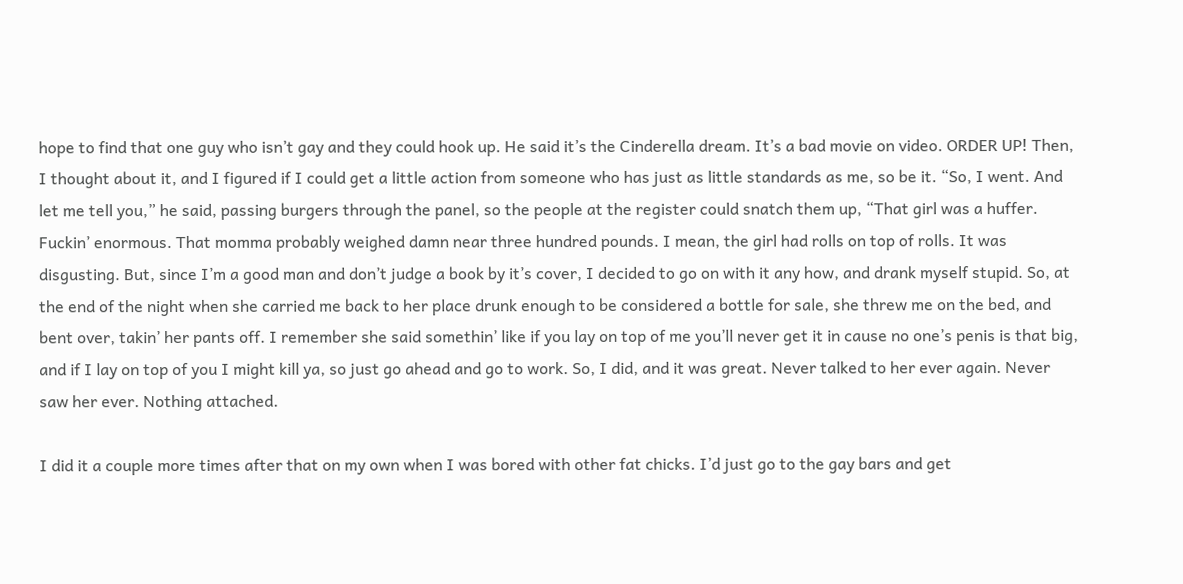hope to find that one guy who isn’t gay and they could hook up. He said it’s the Cinderella dream. It’s a bad movie on video. ORDER UP! Then, I thought about it, and I figured if I could get a little action from someone who has just as little standards as me, so be it. “So, I went. And let me tell you,” he said, passing burgers through the panel, so the people at the register could snatch them up, “That girl was a huffer. Fuckin’ enormous. That momma probably weighed damn near three hundred pounds. I mean, the girl had rolls on top of rolls. It was disgusting. But, since I’m a good man and don’t judge a book by it’s cover, I decided to go on with it any how, and drank myself stupid. So, at the end of the night when she carried me back to her place drunk enough to be considered a bottle for sale, she threw me on the bed, and bent over, takin’ her pants off. I remember she said somethin’ like if you lay on top of me you’ll never get it in cause no one’s penis is that big, and if I lay on top of you I might kill ya, so just go ahead and go to work. So, I did, and it was great. Never talked to her ever again. Never saw her ever. Nothing attached.

I did it a couple more times after that on my own when I was bored with other fat chicks. I’d just go to the gay bars and get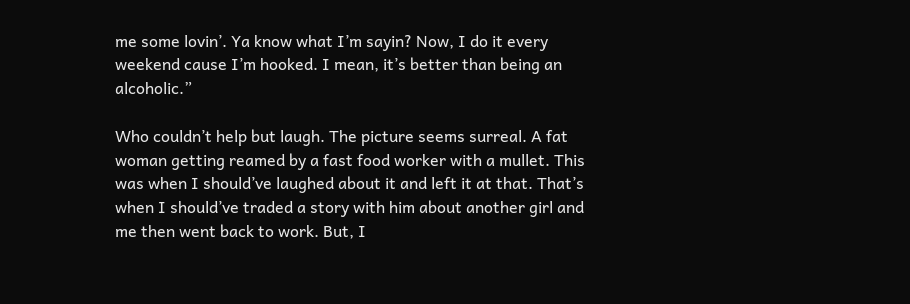me some lovin’. Ya know what I’m sayin? Now, I do it every weekend cause I’m hooked. I mean, it’s better than being an alcoholic.”

Who couldn’t help but laugh. The picture seems surreal. A fat woman getting reamed by a fast food worker with a mullet. This was when I should’ve laughed about it and left it at that. That’s when I should’ve traded a story with him about another girl and me then went back to work. But, I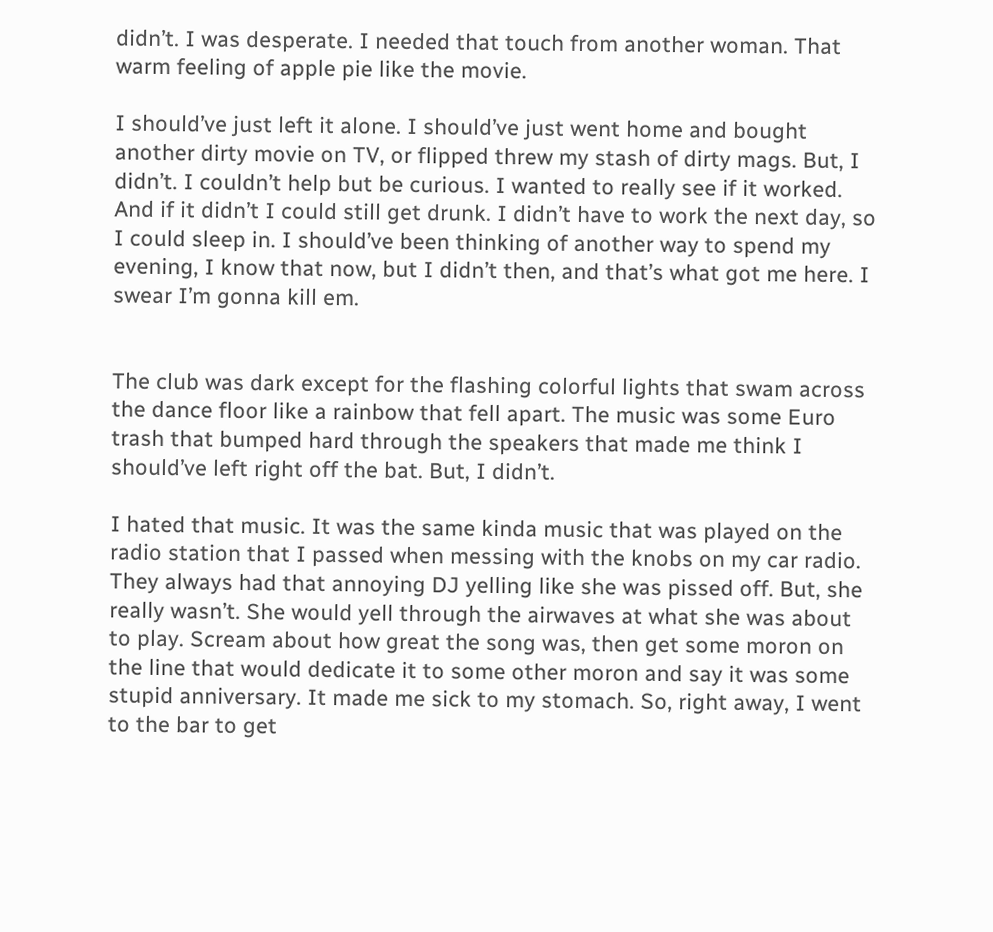didn’t. I was desperate. I needed that touch from another woman. That warm feeling of apple pie like the movie.

I should’ve just left it alone. I should’ve just went home and bought another dirty movie on TV, or flipped threw my stash of dirty mags. But, I didn’t. I couldn’t help but be curious. I wanted to really see if it worked. And if it didn’t I could still get drunk. I didn’t have to work the next day, so I could sleep in. I should’ve been thinking of another way to spend my evening, I know that now, but I didn’t then, and that’s what got me here. I swear I’m gonna kill em.


The club was dark except for the flashing colorful lights that swam across the dance floor like a rainbow that fell apart. The music was some Euro trash that bumped hard through the speakers that made me think I should’ve left right off the bat. But, I didn’t.

I hated that music. It was the same kinda music that was played on the radio station that I passed when messing with the knobs on my car radio. They always had that annoying DJ yelling like she was pissed off. But, she really wasn’t. She would yell through the airwaves at what she was about to play. Scream about how great the song was, then get some moron on the line that would dedicate it to some other moron and say it was some stupid anniversary. It made me sick to my stomach. So, right away, I went to the bar to get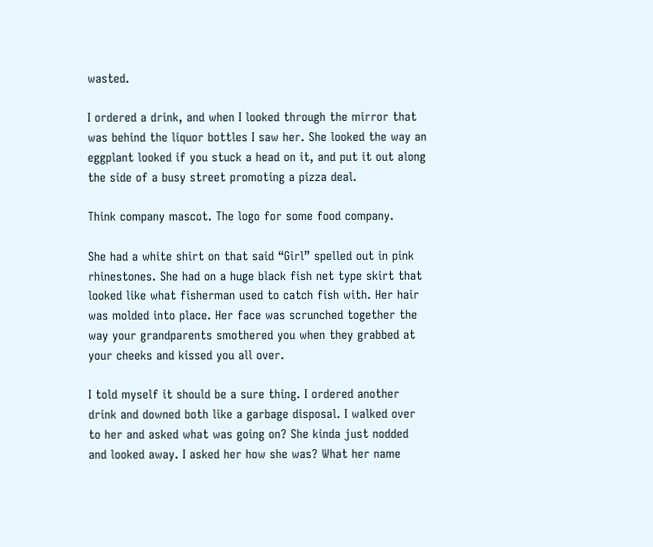wasted.

I ordered a drink, and when I looked through the mirror that was behind the liquor bottles I saw her. She looked the way an eggplant looked if you stuck a head on it, and put it out along the side of a busy street promoting a pizza deal.

Think company mascot. The logo for some food company.

She had a white shirt on that said “Girl” spelled out in pink rhinestones. She had on a huge black fish net type skirt that looked like what fisherman used to catch fish with. Her hair was molded into place. Her face was scrunched together the way your grandparents smothered you when they grabbed at your cheeks and kissed you all over.

I told myself it should be a sure thing. I ordered another drink and downed both like a garbage disposal. I walked over to her and asked what was going on? She kinda just nodded and looked away. I asked her how she was? What her name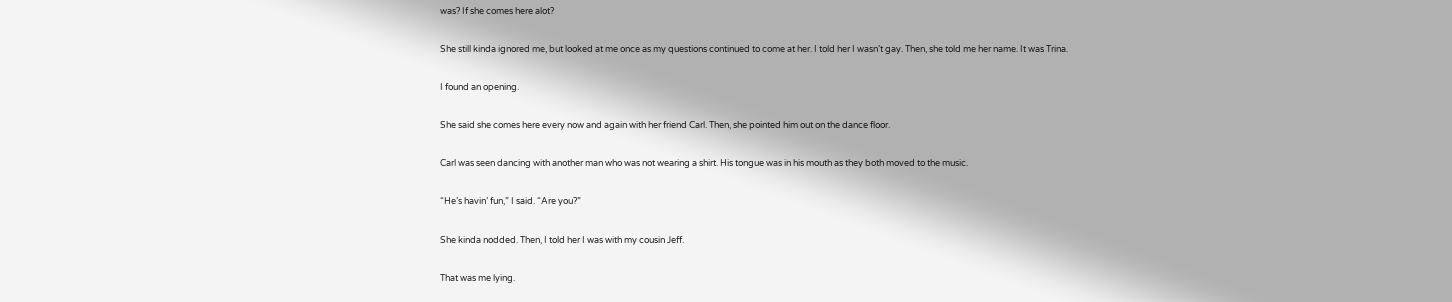was? If she comes here alot?

She still kinda ignored me, but looked at me once as my questions continued to come at her. I told her I wasn’t gay. Then, she told me her name. It was Trina.

I found an opening.

She said she comes here every now and again with her friend Carl. Then, she pointed him out on the dance floor.

Carl was seen dancing with another man who was not wearing a shirt. His tongue was in his mouth as they both moved to the music.

“He’s havin’ fun,” I said. “Are you?”

She kinda nodded. Then, I told her I was with my cousin Jeff.

That was me lying.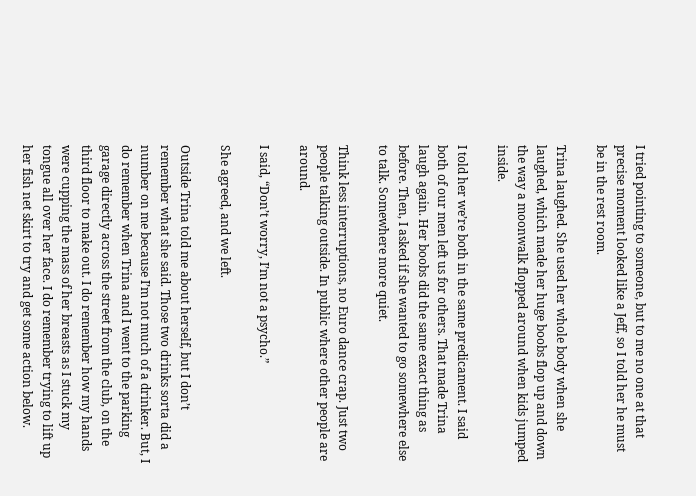I tried pointing to someone, but to me no one at that precise moment looked like a Jeff, so I told her he must be in the rest room.

Trina laughed. She used her whole body when she laughed, which made her huge boobs flop up and down the way a moonwalk flopped around when kids jumped inside.

I told her we’re both in the same predicament. I said both of our men left us for others. That made Trina laugh again. Her boobs did the same exact thing as before. Then, I asked if she wanted to go somewhere else to talk. Somewhere more quiet.

Think less interruptions, no Euro dance crap. Just two people talking outside. In public where other people are around.

I said, “Don’t worry, I’m not a psycho.”

She agreed, and we left.

Outside Trina told me about herself, but I don’t remember what she said. Those two drinks sorta did a number on me because I’m not much of a drinker. But, I do remember when Trina and I went to the parking garage directly across the street from the club, on the third floor to make out. I do remember how my hands were cupping the mass of her breasts as I stuck my tongue all over her face. I do remember trying to lift up her fish net skirt to try and get some action below.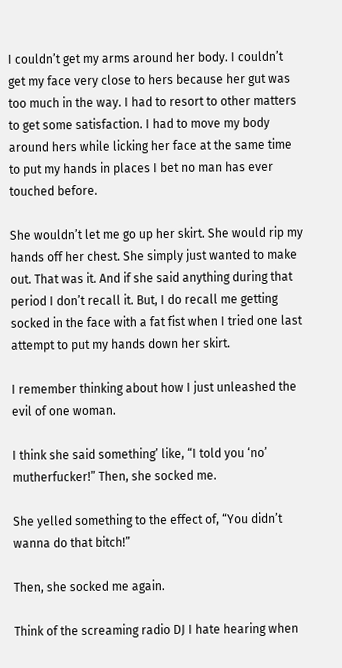I couldn’t get my arms around her body. I couldn’t get my face very close to hers because her gut was too much in the way. I had to resort to other matters to get some satisfaction. I had to move my body around hers while licking her face at the same time to put my hands in places I bet no man has ever touched before.

She wouldn’t let me go up her skirt. She would rip my hands off her chest. She simply just wanted to make out. That was it. And if she said anything during that period I don’t recall it. But, I do recall me getting socked in the face with a fat fist when I tried one last attempt to put my hands down her skirt.

I remember thinking about how I just unleashed the evil of one woman.

I think she said something’ like, “I told you ‘no’ mutherfucker!” Then, she socked me.

She yelled something to the effect of, “You didn’t wanna do that bitch!”

Then, she socked me again.

Think of the screaming radio DJ I hate hearing when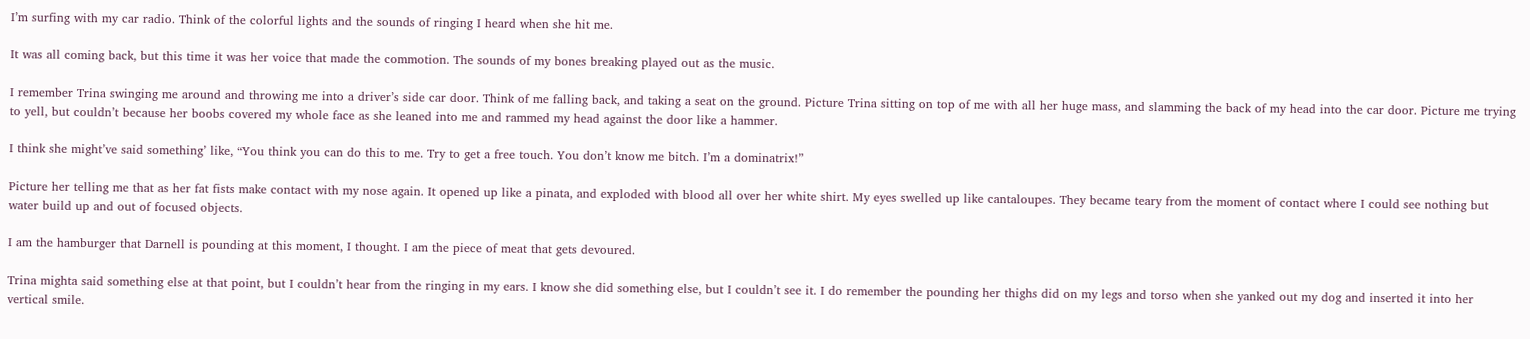I’m surfing with my car radio. Think of the colorful lights and the sounds of ringing I heard when she hit me.

It was all coming back, but this time it was her voice that made the commotion. The sounds of my bones breaking played out as the music.

I remember Trina swinging me around and throwing me into a driver’s side car door. Think of me falling back, and taking a seat on the ground. Picture Trina sitting on top of me with all her huge mass, and slamming the back of my head into the car door. Picture me trying to yell, but couldn’t because her boobs covered my whole face as she leaned into me and rammed my head against the door like a hammer.

I think she might’ve said something’ like, “You think you can do this to me. Try to get a free touch. You don’t know me bitch. I’m a dominatrix!”

Picture her telling me that as her fat fists make contact with my nose again. It opened up like a pinata, and exploded with blood all over her white shirt. My eyes swelled up like cantaloupes. They became teary from the moment of contact where I could see nothing but water build up and out of focused objects.

I am the hamburger that Darnell is pounding at this moment, I thought. I am the piece of meat that gets devoured.

Trina mighta said something else at that point, but I couldn’t hear from the ringing in my ears. I know she did something else, but I couldn’t see it. I do remember the pounding her thighs did on my legs and torso when she yanked out my dog and inserted it into her vertical smile.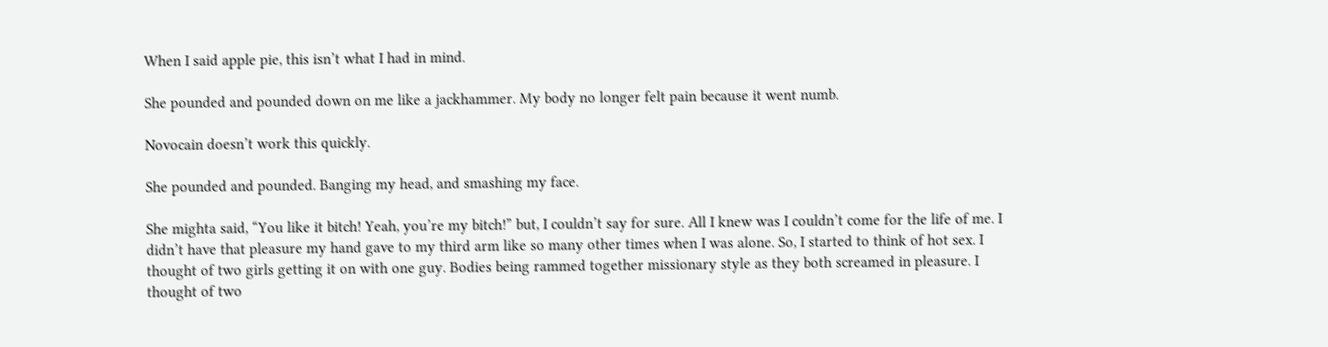When I said apple pie, this isn’t what I had in mind.

She pounded and pounded down on me like a jackhammer. My body no longer felt pain because it went numb.

Novocain doesn’t work this quickly.

She pounded and pounded. Banging my head, and smashing my face.

She mighta said, “You like it bitch! Yeah, you’re my bitch!” but, I couldn’t say for sure. All I knew was I couldn’t come for the life of me. I didn’t have that pleasure my hand gave to my third arm like so many other times when I was alone. So, I started to think of hot sex. I thought of two girls getting it on with one guy. Bodies being rammed together missionary style as they both screamed in pleasure. I thought of two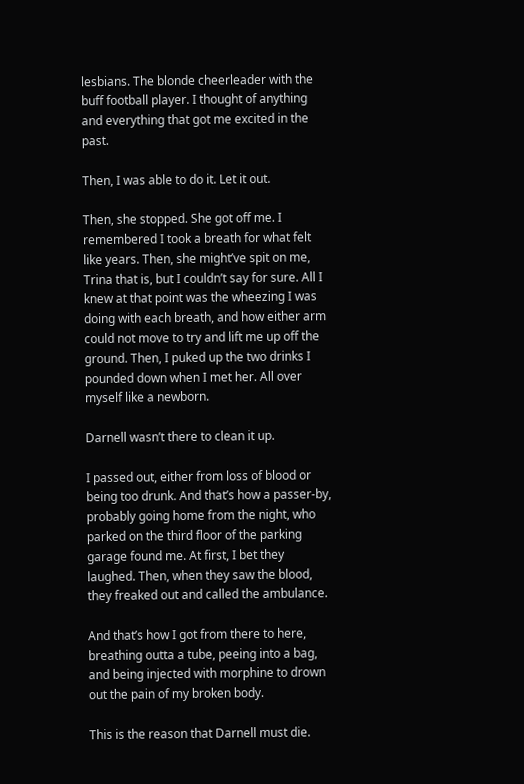lesbians. The blonde cheerleader with the buff football player. I thought of anything and everything that got me excited in the past.

Then, I was able to do it. Let it out.

Then, she stopped. She got off me. I remembered I took a breath for what felt like years. Then, she might’ve spit on me, Trina that is, but I couldn’t say for sure. All I knew at that point was the wheezing I was doing with each breath, and how either arm could not move to try and lift me up off the ground. Then, I puked up the two drinks I pounded down when I met her. All over myself like a newborn.

Darnell wasn’t there to clean it up.

I passed out, either from loss of blood or being too drunk. And that’s how a passer-by, probably going home from the night, who parked on the third floor of the parking garage found me. At first, I bet they laughed. Then, when they saw the blood, they freaked out and called the ambulance.

And that’s how I got from there to here, breathing outta a tube, peeing into a bag, and being injected with morphine to drown out the pain of my broken body.

This is the reason that Darnell must die.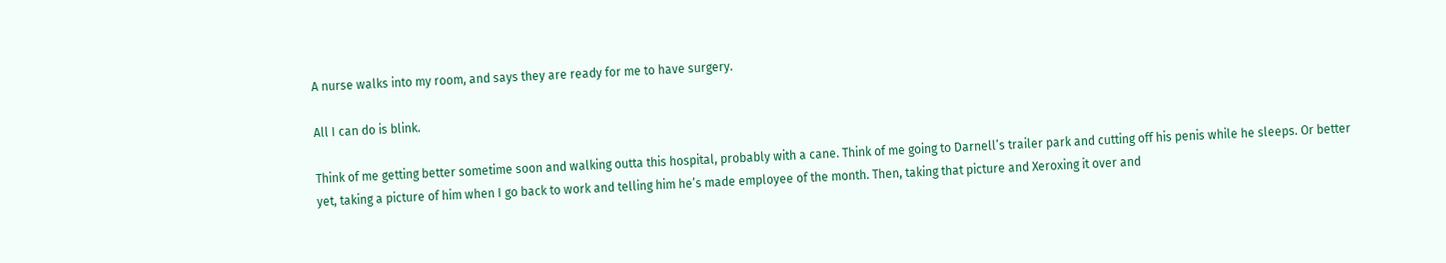A nurse walks into my room, and says they are ready for me to have surgery.

All I can do is blink.

Think of me getting better sometime soon and walking outta this hospital, probably with a cane. Think of me going to Darnell’s trailer park and cutting off his penis while he sleeps. Or better yet, taking a picture of him when I go back to work and telling him he’s made employee of the month. Then, taking that picture and Xeroxing it over and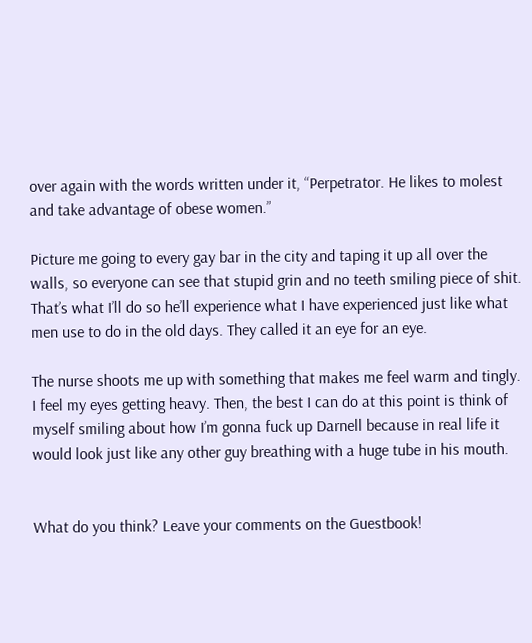over again with the words written under it, “Perpetrator. He likes to molest and take advantage of obese women.”

Picture me going to every gay bar in the city and taping it up all over the walls, so everyone can see that stupid grin and no teeth smiling piece of shit. That’s what I’ll do so he’ll experience what I have experienced just like what men use to do in the old days. They called it an eye for an eye.

The nurse shoots me up with something that makes me feel warm and tingly. I feel my eyes getting heavy. Then, the best I can do at this point is think of myself smiling about how I’m gonna fuck up Darnell because in real life it would look just like any other guy breathing with a huge tube in his mouth.


What do you think? Leave your comments on the Guestbook!